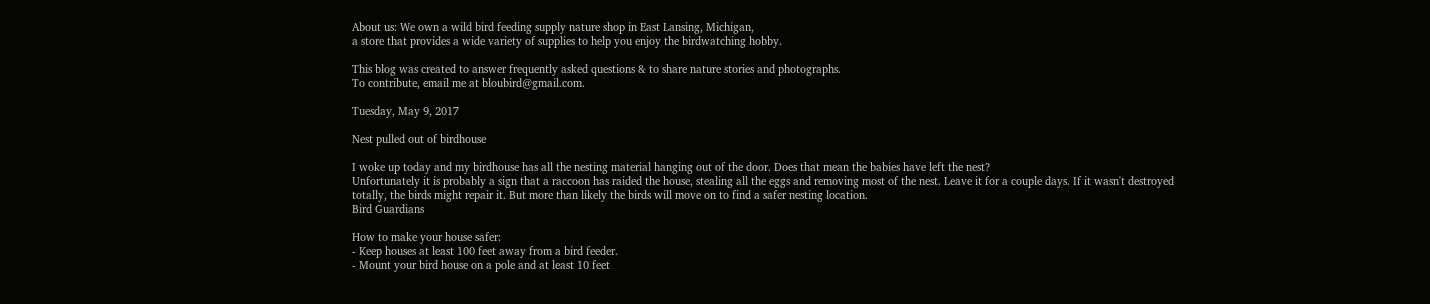About us: We own a wild bird feeding supply nature shop in East Lansing, Michigan,
a store that provides a wide variety of supplies to help you enjoy the birdwatching hobby.

This blog was created to answer frequently asked questions & to share nature stories and photographs.
To contribute, email me at bloubird@gmail.com.

Tuesday, May 9, 2017

Nest pulled out of birdhouse

I woke up today and my birdhouse has all the nesting material hanging out of the door. Does that mean the babies have left the nest?
Unfortunately it is probably a sign that a raccoon has raided the house, stealing all the eggs and removing most of the nest. Leave it for a couple days. If it wasn't destroyed totally, the birds might repair it. But more than likely the birds will move on to find a safer nesting location.
Bird Guardians

How to make your house safer:
- Keep houses at least 100 feet away from a bird feeder.
- Mount your bird house on a pole and at least 10 feet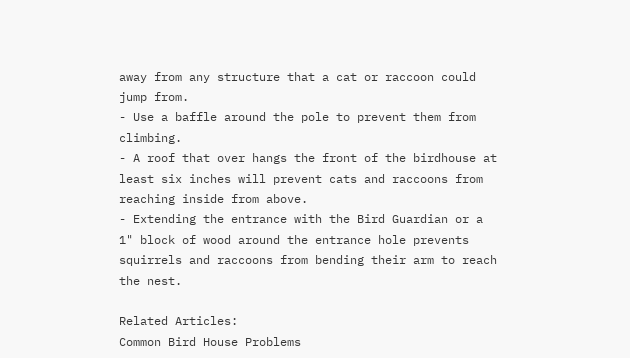away from any structure that a cat or raccoon could jump from.
- Use a baffle around the pole to prevent them from climbing.
- A roof that over hangs the front of the birdhouse at least six inches will prevent cats and raccoons from reaching inside from above.
- Extending the entrance with the Bird Guardian or a 1" block of wood around the entrance hole prevents squirrels and raccoons from bending their arm to reach the nest.

Related Articles:
Common Bird House Problems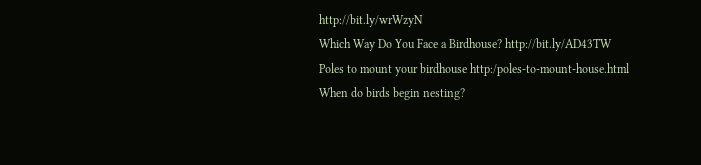http://bit.ly/wrWzyN
Which Way Do You Face a Birdhouse? http://bit.ly/AD43TW
Poles to mount your birdhouse http:/poles-to-mount-house.html
When do birds begin nesting?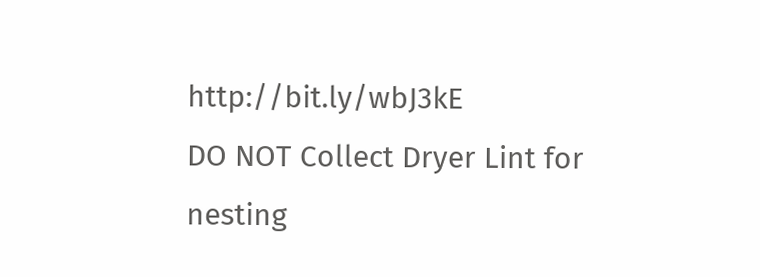http://bit.ly/wbJ3kE
DO NOT Collect Dryer Lint for nesting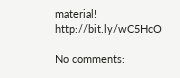material! http://bit.ly/wC5HcO

No comments: